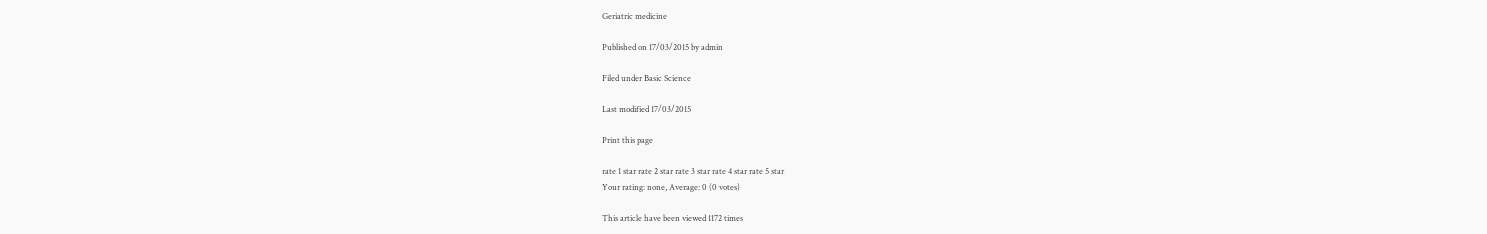Geriatric medicine

Published on 17/03/2015 by admin

Filed under Basic Science

Last modified 17/03/2015

Print this page

rate 1 star rate 2 star rate 3 star rate 4 star rate 5 star
Your rating: none, Average: 0 (0 votes)

This article have been viewed 1172 times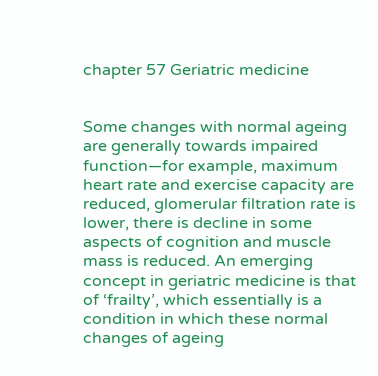chapter 57 Geriatric medicine


Some changes with normal ageing are generally towards impaired function—for example, maximum heart rate and exercise capacity are reduced, glomerular filtration rate is lower, there is decline in some aspects of cognition and muscle mass is reduced. An emerging concept in geriatric medicine is that of ‘frailty’, which essentially is a condition in which these normal changes of ageing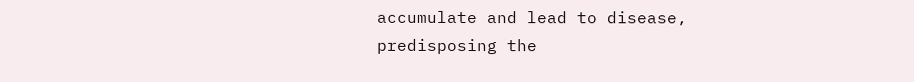accumulate and lead to disease, predisposing the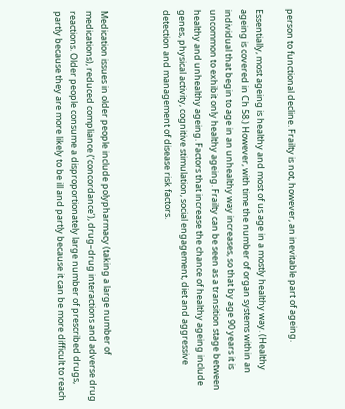person to functional decline. Frailty is not, however, an inevitable part of ageing.

Essentially, most ageing is healthy and most of us age in a mostly healthy way. (Healthy ageing is covered in Ch 58.) However, with time the number of organ systems within an individual that begin to age in an unhealthy way increases, so that by age 90 years it is uncommon to exhibit only healthy ageing. Frailty can be seen as a transition stage between healthy and unhealthy ageing. Factors that increase the chance of healthy ageing include genes, physical activity, cognitive stimulation, social engagement, diet and aggressive detection and management of disease risk factors.



Medication issues in older people include polypharmacy (taking a large number of medications), reduced compliance (‘concordance’), drug–drug interactions and adverse drug reactions. Older people consume a disproportionately large number of prescribed drugs, partly because they are more likely to be ill and partly because it can be more difficult to reach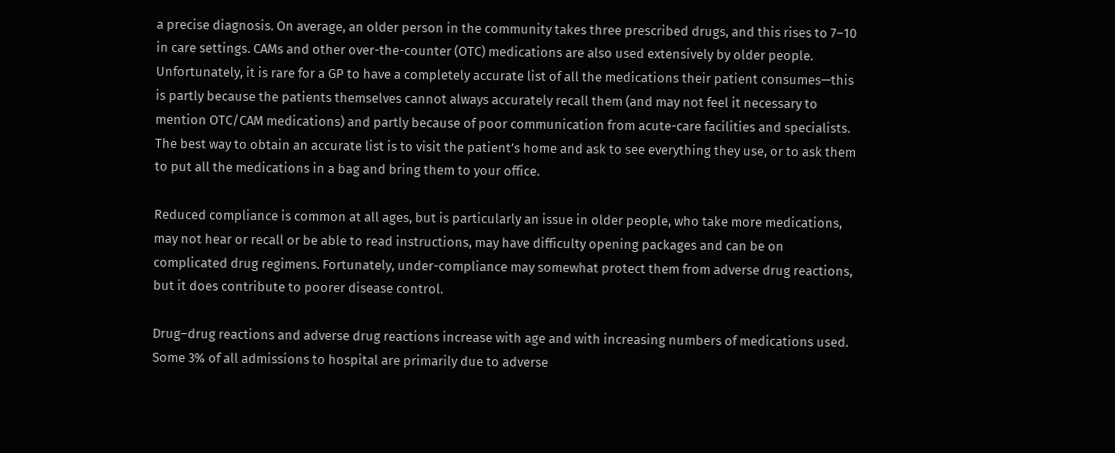a precise diagnosis. On average, an older person in the community takes three prescribed drugs, and this rises to 7–10 in care settings. CAMs and other over-the-counter (OTC) medications are also used extensively by older people. Unfortunately, it is rare for a GP to have a completely accurate list of all the medications their patient consumes—this is partly because the patients themselves cannot always accurately recall them (and may not feel it necessary to mention OTC/CAM medications) and partly because of poor communication from acute-care facilities and specialists. The best way to obtain an accurate list is to visit the patient’s home and ask to see everything they use, or to ask them to put all the medications in a bag and bring them to your office.

Reduced compliance is common at all ages, but is particularly an issue in older people, who take more medications, may not hear or recall or be able to read instructions, may have difficulty opening packages and can be on complicated drug regimens. Fortunately, under-compliance may somewhat protect them from adverse drug reactions, but it does contribute to poorer disease control.

Drug–drug reactions and adverse drug reactions increase with age and with increasing numbers of medications used. Some 3% of all admissions to hospital are primarily due to adverse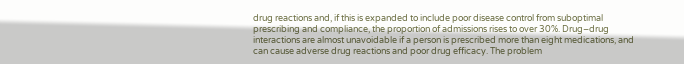drug reactions and, if this is expanded to include poor disease control from suboptimal prescribing and compliance, the proportion of admissions rises to over 30%. Drug–drug interactions are almost unavoidable if a person is prescribed more than eight medications, and can cause adverse drug reactions and poor drug efficacy. The problem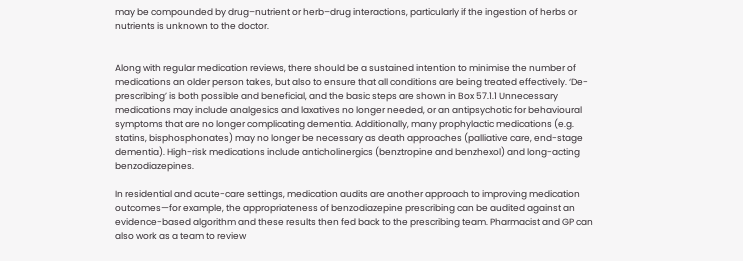may be compounded by drug–nutrient or herb–drug interactions, particularly if the ingestion of herbs or nutrients is unknown to the doctor.


Along with regular medication reviews, there should be a sustained intention to minimise the number of medications an older person takes, but also to ensure that all conditions are being treated effectively. ‘De-prescribing’ is both possible and beneficial, and the basic steps are shown in Box 57.1.1 Unnecessary medications may include analgesics and laxatives no longer needed, or an antipsychotic for behavioural symptoms that are no longer complicating dementia. Additionally, many prophylactic medications (e.g. statins, bisphosphonates) may no longer be necessary as death approaches (palliative care, end-stage dementia). High-risk medications include anticholinergics (benztropine and benzhexol) and long-acting benzodiazepines.

In residential and acute-care settings, medication audits are another approach to improving medication outcomes—for example, the appropriateness of benzodiazepine prescribing can be audited against an evidence-based algorithm and these results then fed back to the prescribing team. Pharmacist and GP can also work as a team to review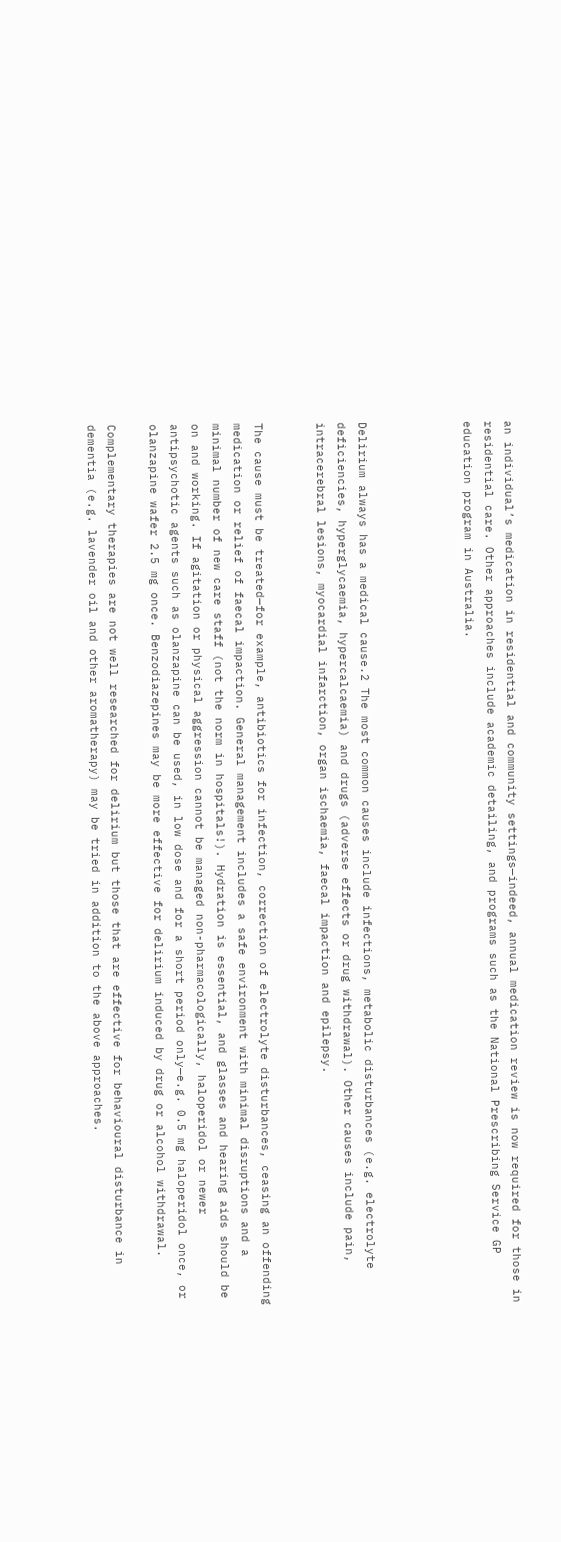an individual’s medication in residential and community settings—indeed, annual medication review is now required for those in residential care. Other approaches include academic detailing, and programs such as the National Prescribing Service GP education program in Australia.




Delirium always has a medical cause.2 The most common causes include infections, metabolic disturbances (e.g. electrolyte deficiencies, hyperglycaemia, hypercalcaemia) and drugs (adverse effects or drug withdrawal). Other causes include pain, intracerebral lesions, myocardial infarction, organ ischaemia, faecal impaction and epilepsy.


The cause must be treated—for example, antibiotics for infection, correction of electrolyte disturbances, ceasing an offending medication or relief of faecal impaction. General management includes a safe environment with minimal disruptions and a minimal number of new care staff (not the norm in hospitals!). Hydration is essential, and glasses and hearing aids should be on and working. If agitation or physical aggression cannot be managed non-pharmacologically, haloperidol or newer antipsychotic agents such as olanzapine can be used, in low dose and for a short period only—e.g. 0.5 mg haloperidol once, or olanzapine wafer 2.5 mg once. Benzodiazepines may be more effective for delirium induced by drug or alcohol withdrawal.

Complementary therapies are not well researched for delirium but those that are effective for behavioural disturbance in dementia (e.g. lavender oil and other aromatherapy) may be tried in addition to the above approaches.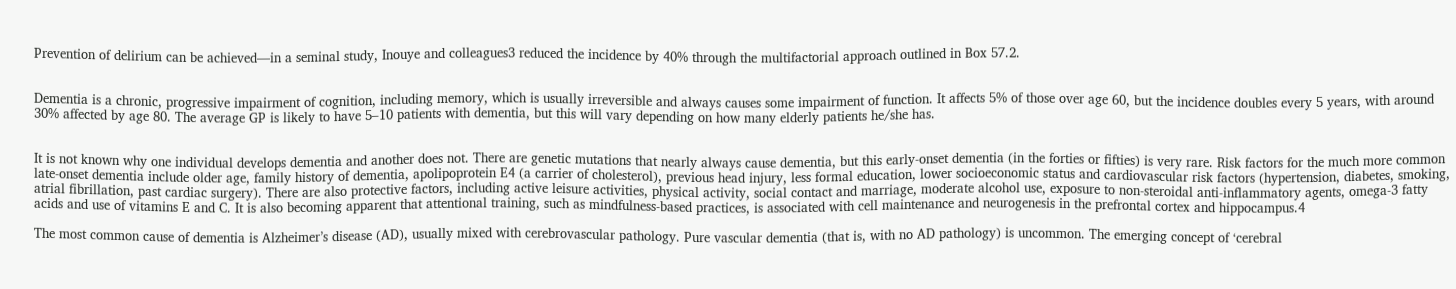Prevention of delirium can be achieved—in a seminal study, Inouye and colleagues3 reduced the incidence by 40% through the multifactorial approach outlined in Box 57.2.


Dementia is a chronic, progressive impairment of cognition, including memory, which is usually irreversible and always causes some impairment of function. It affects 5% of those over age 60, but the incidence doubles every 5 years, with around 30% affected by age 80. The average GP is likely to have 5–10 patients with dementia, but this will vary depending on how many elderly patients he/she has.


It is not known why one individual develops dementia and another does not. There are genetic mutations that nearly always cause dementia, but this early-onset dementia (in the forties or fifties) is very rare. Risk factors for the much more common late-onset dementia include older age, family history of dementia, apolipoprotein E4 (a carrier of cholesterol), previous head injury, less formal education, lower socioeconomic status and cardiovascular risk factors (hypertension, diabetes, smoking, atrial fibrillation, past cardiac surgery). There are also protective factors, including active leisure activities, physical activity, social contact and marriage, moderate alcohol use, exposure to non-steroidal anti-inflammatory agents, omega-3 fatty acids and use of vitamins E and C. It is also becoming apparent that attentional training, such as mindfulness-based practices, is associated with cell maintenance and neurogenesis in the prefrontal cortex and hippocampus.4

The most common cause of dementia is Alzheimer’s disease (AD), usually mixed with cerebrovascular pathology. Pure vascular dementia (that is, with no AD pathology) is uncommon. The emerging concept of ‘cerebral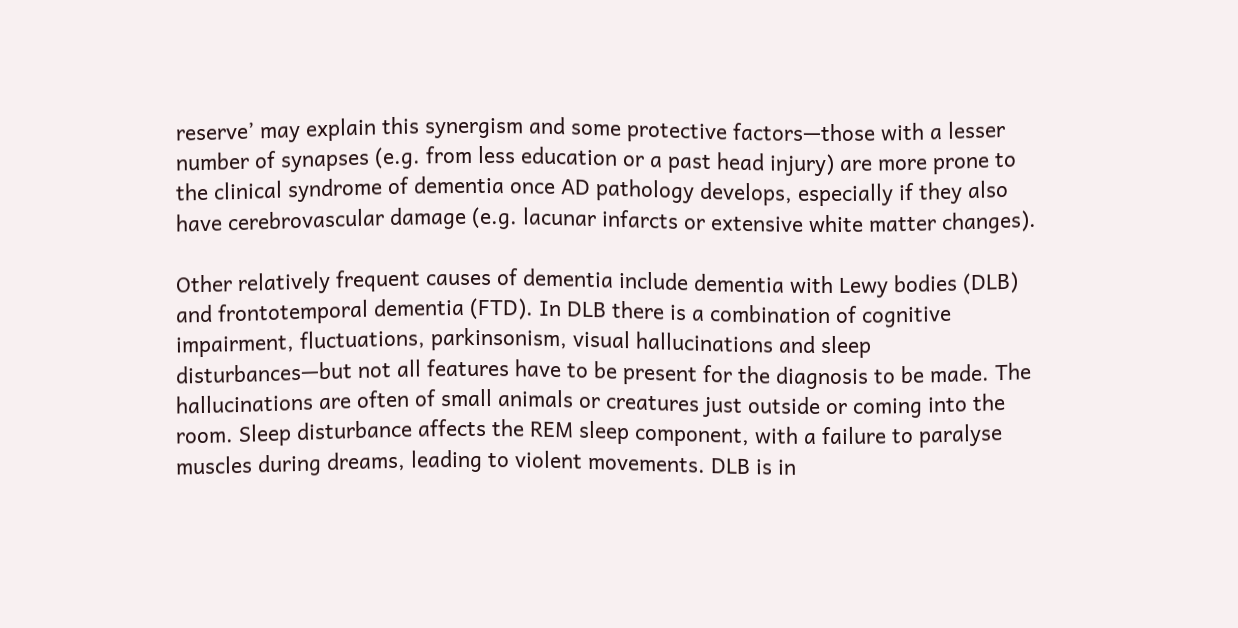reserve’ may explain this synergism and some protective factors—those with a lesser number of synapses (e.g. from less education or a past head injury) are more prone to the clinical syndrome of dementia once AD pathology develops, especially if they also have cerebrovascular damage (e.g. lacunar infarcts or extensive white matter changes).

Other relatively frequent causes of dementia include dementia with Lewy bodies (DLB) and frontotemporal dementia (FTD). In DLB there is a combination of cognitive impairment, fluctuations, parkinsonism, visual hallucinations and sleep disturbances—but not all features have to be present for the diagnosis to be made. The hallucinations are often of small animals or creatures just outside or coming into the room. Sleep disturbance affects the REM sleep component, with a failure to paralyse muscles during dreams, leading to violent movements. DLB is in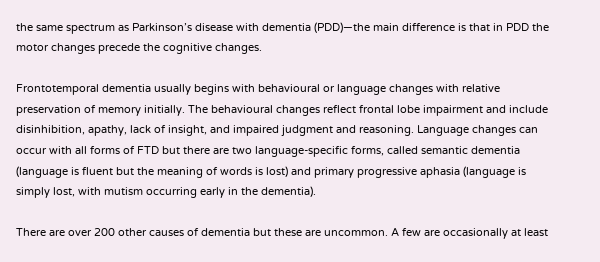the same spectrum as Parkinson’s disease with dementia (PDD)—the main difference is that in PDD the motor changes precede the cognitive changes.

Frontotemporal dementia usually begins with behavioural or language changes with relative preservation of memory initially. The behavioural changes reflect frontal lobe impairment and include disinhibition, apathy, lack of insight, and impaired judgment and reasoning. Language changes can occur with all forms of FTD but there are two language-specific forms, called semantic dementia (language is fluent but the meaning of words is lost) and primary progressive aphasia (language is simply lost, with mutism occurring early in the dementia).

There are over 200 other causes of dementia but these are uncommon. A few are occasionally at least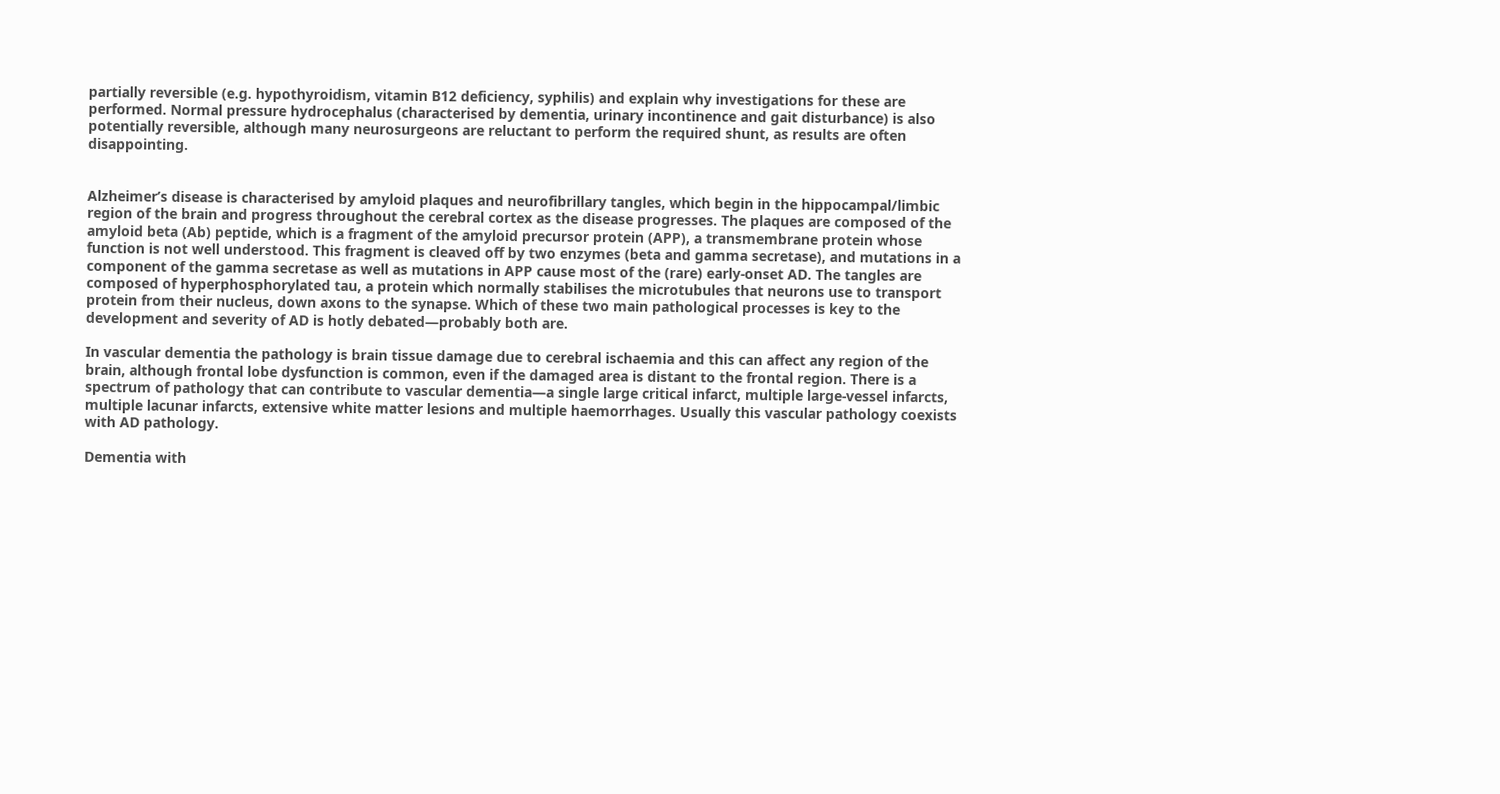partially reversible (e.g. hypothyroidism, vitamin B12 deficiency, syphilis) and explain why investigations for these are performed. Normal pressure hydrocephalus (characterised by dementia, urinary incontinence and gait disturbance) is also potentially reversible, although many neurosurgeons are reluctant to perform the required shunt, as results are often disappointing.


Alzheimer’s disease is characterised by amyloid plaques and neurofibrillary tangles, which begin in the hippocampal/limbic region of the brain and progress throughout the cerebral cortex as the disease progresses. The plaques are composed of the amyloid beta (Ab) peptide, which is a fragment of the amyloid precursor protein (APP), a transmembrane protein whose function is not well understood. This fragment is cleaved off by two enzymes (beta and gamma secretase), and mutations in a component of the gamma secretase as well as mutations in APP cause most of the (rare) early-onset AD. The tangles are composed of hyperphosphorylated tau, a protein which normally stabilises the microtubules that neurons use to transport protein from their nucleus, down axons to the synapse. Which of these two main pathological processes is key to the development and severity of AD is hotly debated—probably both are.

In vascular dementia the pathology is brain tissue damage due to cerebral ischaemia and this can affect any region of the brain, although frontal lobe dysfunction is common, even if the damaged area is distant to the frontal region. There is a spectrum of pathology that can contribute to vascular dementia—a single large critical infarct, multiple large-vessel infarcts, multiple lacunar infarcts, extensive white matter lesions and multiple haemorrhages. Usually this vascular pathology coexists with AD pathology.

Dementia with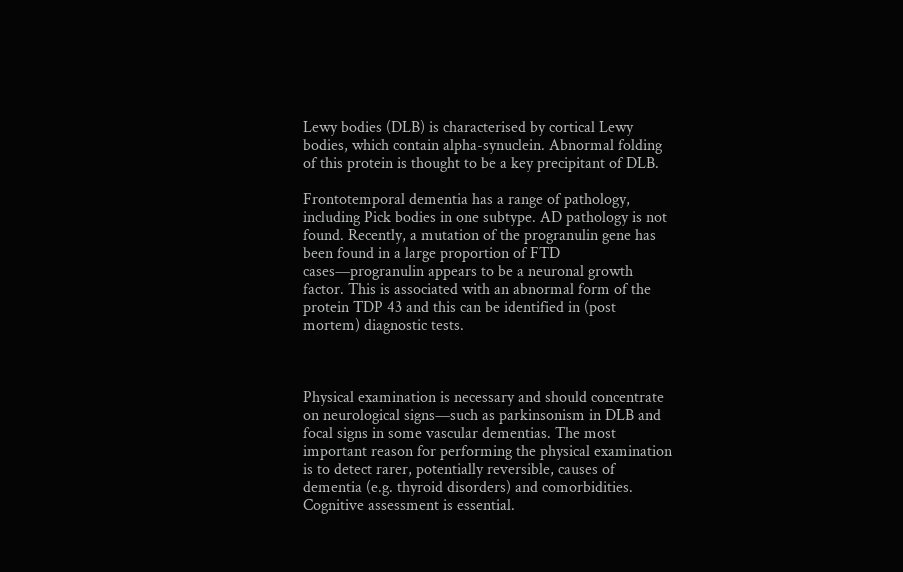Lewy bodies (DLB) is characterised by cortical Lewy bodies, which contain alpha-synuclein. Abnormal folding of this protein is thought to be a key precipitant of DLB.

Frontotemporal dementia has a range of pathology, including Pick bodies in one subtype. AD pathology is not found. Recently, a mutation of the progranulin gene has been found in a large proportion of FTD cases—progranulin appears to be a neuronal growth factor. This is associated with an abnormal form of the protein TDP 43 and this can be identified in (post mortem) diagnostic tests.



Physical examination is necessary and should concentrate on neurological signs—such as parkinsonism in DLB and focal signs in some vascular dementias. The most important reason for performing the physical examination is to detect rarer, potentially reversible, causes of dementia (e.g. thyroid disorders) and comorbidities. Cognitive assessment is essential.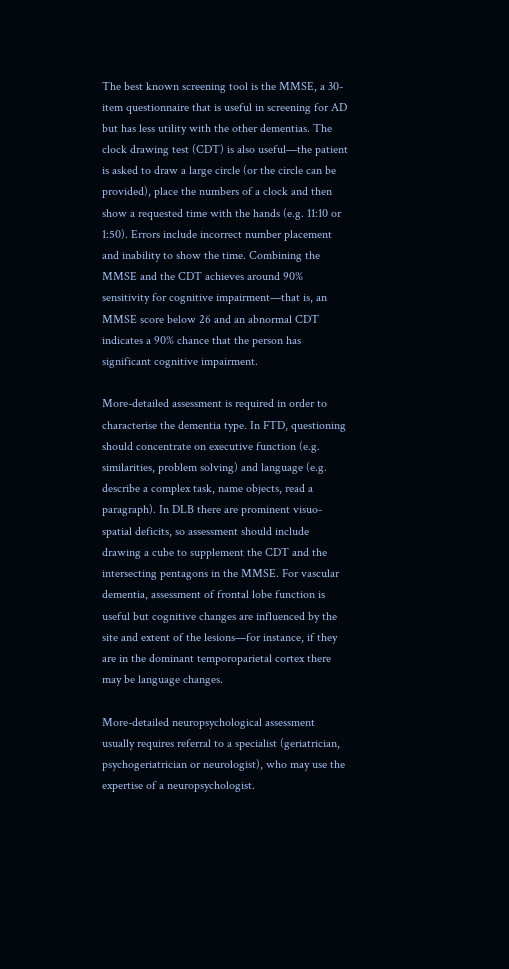The best known screening tool is the MMSE, a 30-item questionnaire that is useful in screening for AD but has less utility with the other dementias. The clock drawing test (CDT) is also useful—the patient is asked to draw a large circle (or the circle can be provided), place the numbers of a clock and then show a requested time with the hands (e.g. 11:10 or 1:50). Errors include incorrect number placement and inability to show the time. Combining the MMSE and the CDT achieves around 90% sensitivity for cognitive impairment—that is, an MMSE score below 26 and an abnormal CDT indicates a 90% chance that the person has significant cognitive impairment.

More-detailed assessment is required in order to characterise the dementia type. In FTD, questioning should concentrate on executive function (e.g. similarities, problem solving) and language (e.g. describe a complex task, name objects, read a paragraph). In DLB there are prominent visuo-spatial deficits, so assessment should include drawing a cube to supplement the CDT and the intersecting pentagons in the MMSE. For vascular dementia, assessment of frontal lobe function is useful but cognitive changes are influenced by the site and extent of the lesions—for instance, if they are in the dominant temporoparietal cortex there may be language changes.

More-detailed neuropsychological assessment usually requires referral to a specialist (geriatrician, psychogeriatrician or neurologist), who may use the expertise of a neuropsychologist.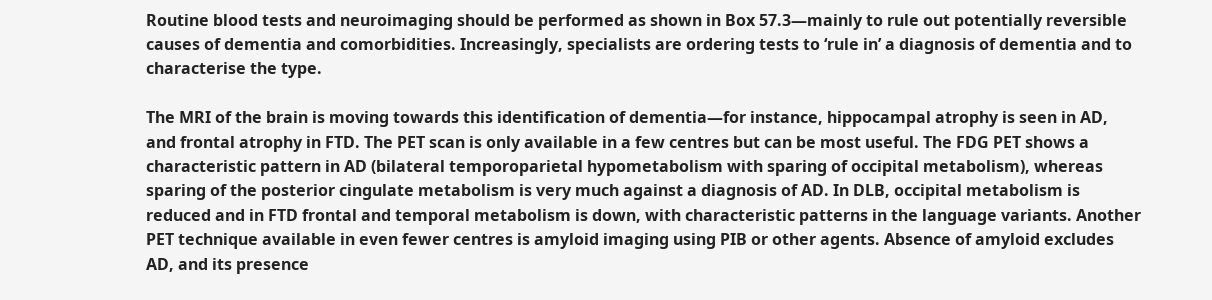Routine blood tests and neuroimaging should be performed as shown in Box 57.3—mainly to rule out potentially reversible causes of dementia and comorbidities. Increasingly, specialists are ordering tests to ‘rule in’ a diagnosis of dementia and to characterise the type.

The MRI of the brain is moving towards this identification of dementia—for instance, hippocampal atrophy is seen in AD, and frontal atrophy in FTD. The PET scan is only available in a few centres but can be most useful. The FDG PET shows a characteristic pattern in AD (bilateral temporoparietal hypometabolism with sparing of occipital metabolism), whereas sparing of the posterior cingulate metabolism is very much against a diagnosis of AD. In DLB, occipital metabolism is reduced and in FTD frontal and temporal metabolism is down, with characteristic patterns in the language variants. Another PET technique available in even fewer centres is amyloid imaging using PIB or other agents. Absence of amyloid excludes AD, and its presence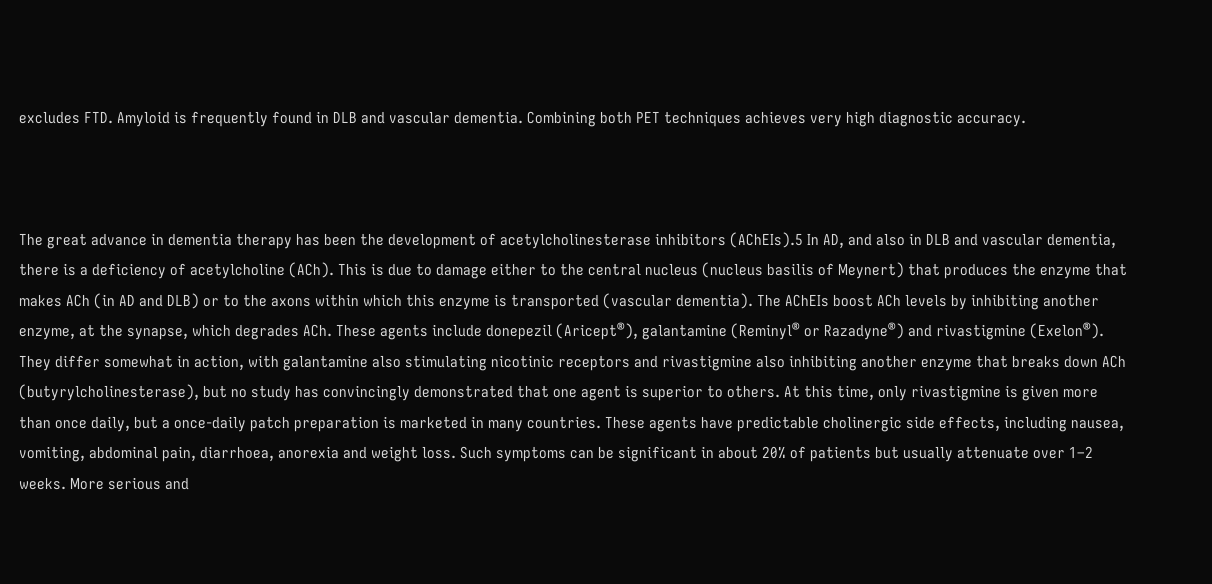excludes FTD. Amyloid is frequently found in DLB and vascular dementia. Combining both PET techniques achieves very high diagnostic accuracy.



The great advance in dementia therapy has been the development of acetylcholinesterase inhibitors (AChEIs).5 In AD, and also in DLB and vascular dementia, there is a deficiency of acetylcholine (ACh). This is due to damage either to the central nucleus (nucleus basilis of Meynert) that produces the enzyme that makes ACh (in AD and DLB) or to the axons within which this enzyme is transported (vascular dementia). The AChEIs boost ACh levels by inhibiting another enzyme, at the synapse, which degrades ACh. These agents include donepezil (Aricept®), galantamine (Reminyl® or Razadyne®) and rivastigmine (Exelon®). They differ somewhat in action, with galantamine also stimulating nicotinic receptors and rivastigmine also inhibiting another enzyme that breaks down ACh (butyrylcholinesterase), but no study has convincingly demonstrated that one agent is superior to others. At this time, only rivastigmine is given more than once daily, but a once-daily patch preparation is marketed in many countries. These agents have predictable cholinergic side effects, including nausea, vomiting, abdominal pain, diarrhoea, anorexia and weight loss. Such symptoms can be significant in about 20% of patients but usually attenuate over 1–2 weeks. More serious and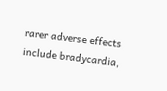rarer adverse effects include bradycardia,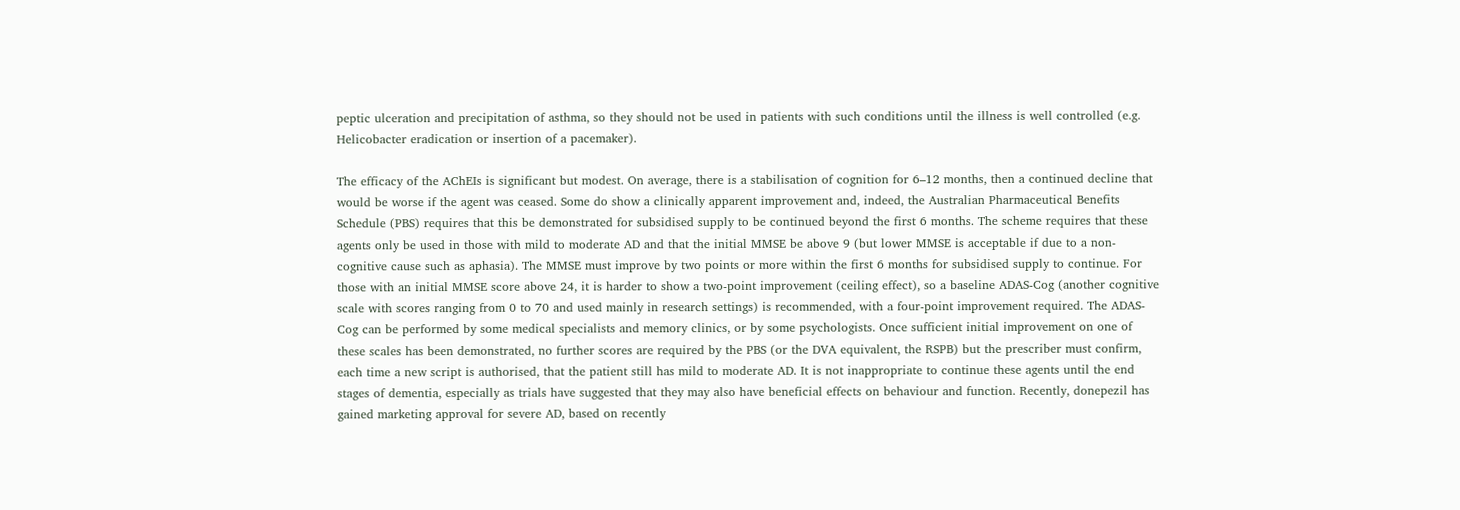peptic ulceration and precipitation of asthma, so they should not be used in patients with such conditions until the illness is well controlled (e.g. Helicobacter eradication or insertion of a pacemaker).

The efficacy of the AChEIs is significant but modest. On average, there is a stabilisation of cognition for 6–12 months, then a continued decline that would be worse if the agent was ceased. Some do show a clinically apparent improvement and, indeed, the Australian Pharmaceutical Benefits Schedule (PBS) requires that this be demonstrated for subsidised supply to be continued beyond the first 6 months. The scheme requires that these agents only be used in those with mild to moderate AD and that the initial MMSE be above 9 (but lower MMSE is acceptable if due to a non-cognitive cause such as aphasia). The MMSE must improve by two points or more within the first 6 months for subsidised supply to continue. For those with an initial MMSE score above 24, it is harder to show a two-point improvement (ceiling effect), so a baseline ADAS-Cog (another cognitive scale with scores ranging from 0 to 70 and used mainly in research settings) is recommended, with a four-point improvement required. The ADAS-Cog can be performed by some medical specialists and memory clinics, or by some psychologists. Once sufficient initial improvement on one of these scales has been demonstrated, no further scores are required by the PBS (or the DVA equivalent, the RSPB) but the prescriber must confirm, each time a new script is authorised, that the patient still has mild to moderate AD. It is not inappropriate to continue these agents until the end stages of dementia, especially as trials have suggested that they may also have beneficial effects on behaviour and function. Recently, donepezil has gained marketing approval for severe AD, based on recently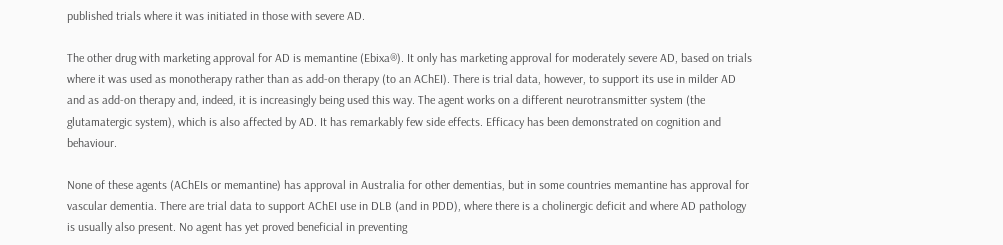published trials where it was initiated in those with severe AD.

The other drug with marketing approval for AD is memantine (Ebixa®). It only has marketing approval for moderately severe AD, based on trials where it was used as monotherapy rather than as add-on therapy (to an AChEI). There is trial data, however, to support its use in milder AD and as add-on therapy and, indeed, it is increasingly being used this way. The agent works on a different neurotransmitter system (the glutamatergic system), which is also affected by AD. It has remarkably few side effects. Efficacy has been demonstrated on cognition and behaviour.

None of these agents (AChEIs or memantine) has approval in Australia for other dementias, but in some countries memantine has approval for vascular dementia. There are trial data to support AChEI use in DLB (and in PDD), where there is a cholinergic deficit and where AD pathology is usually also present. No agent has yet proved beneficial in preventing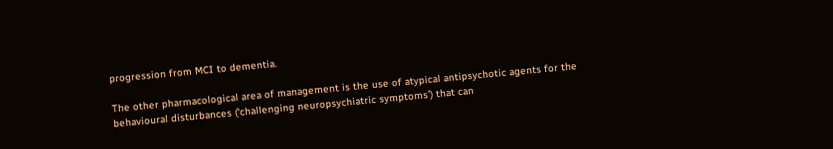progression from MCI to dementia.

The other pharmacological area of management is the use of atypical antipsychotic agents for the behavioural disturbances (‘challenging neuropsychiatric symptoms’) that can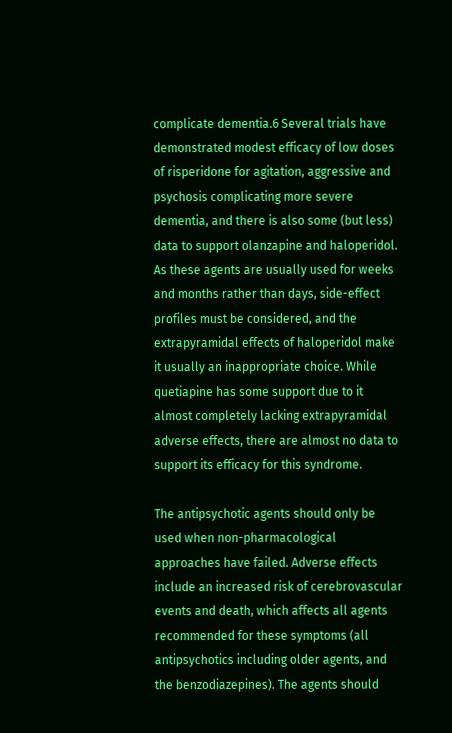complicate dementia.6 Several trials have demonstrated modest efficacy of low doses of risperidone for agitation, aggressive and psychosis complicating more severe dementia, and there is also some (but less) data to support olanzapine and haloperidol. As these agents are usually used for weeks and months rather than days, side-effect profiles must be considered, and the extrapyramidal effects of haloperidol make it usually an inappropriate choice. While quetiapine has some support due to it almost completely lacking extrapyramidal adverse effects, there are almost no data to support its efficacy for this syndrome.

The antipsychotic agents should only be used when non-pharmacological approaches have failed. Adverse effects include an increased risk of cerebrovascular events and death, which affects all agents recommended for these symptoms (all antipsychotics including older agents, and the benzodiazepines). The agents should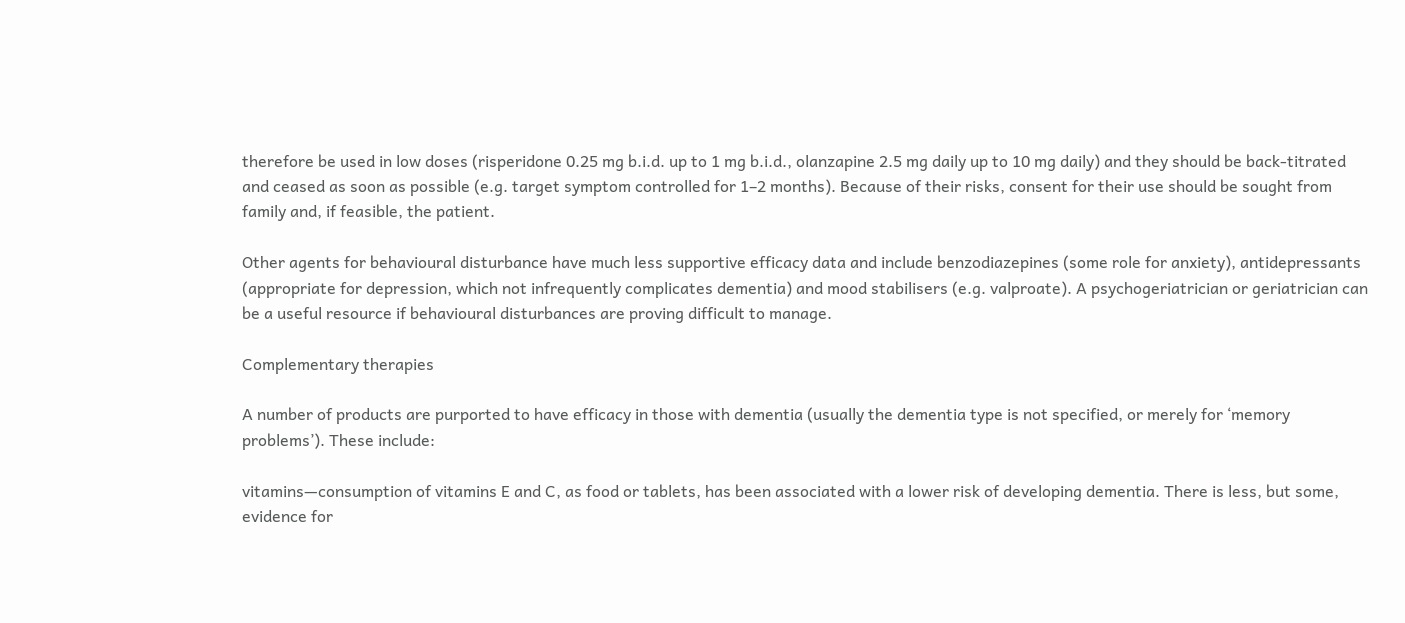therefore be used in low doses (risperidone 0.25 mg b.i.d. up to 1 mg b.i.d., olanzapine 2.5 mg daily up to 10 mg daily) and they should be back-titrated and ceased as soon as possible (e.g. target symptom controlled for 1–2 months). Because of their risks, consent for their use should be sought from family and, if feasible, the patient.

Other agents for behavioural disturbance have much less supportive efficacy data and include benzodiazepines (some role for anxiety), antidepressants (appropriate for depression, which not infrequently complicates dementia) and mood stabilisers (e.g. valproate). A psychogeriatrician or geriatrician can be a useful resource if behavioural disturbances are proving difficult to manage.

Complementary therapies

A number of products are purported to have efficacy in those with dementia (usually the dementia type is not specified, or merely for ‘memory problems’). These include:

vitamins—consumption of vitamins E and C, as food or tablets, has been associated with a lower risk of developing dementia. There is less, but some, evidence for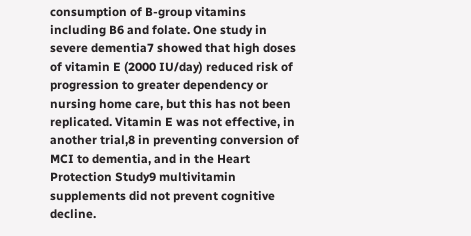consumption of B-group vitamins including B6 and folate. One study in severe dementia7 showed that high doses of vitamin E (2000 IU/day) reduced risk of progression to greater dependency or nursing home care, but this has not been replicated. Vitamin E was not effective, in another trial,8 in preventing conversion of MCI to dementia, and in the Heart Protection Study9 multivitamin supplements did not prevent cognitive decline.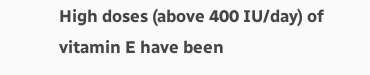High doses (above 400 IU/day) of vitamin E have been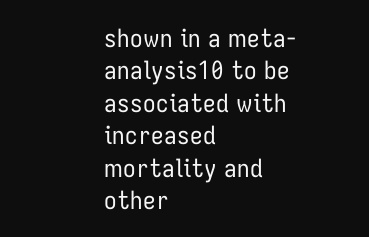shown in a meta-analysis10 to be associated with increased mortality and other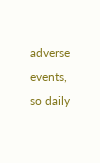adverse events, so daily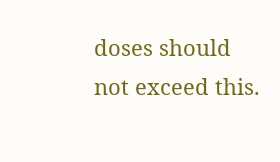doses should not exceed this.